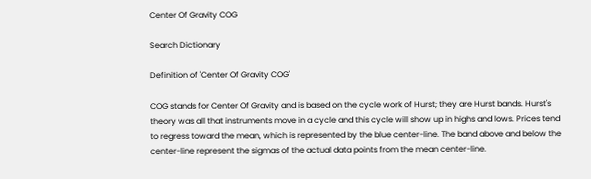Center Of Gravity COG

Search Dictionary

Definition of 'Center Of Gravity COG'

COG stands for Center Of Gravity and is based on the cycle work of Hurst; they are Hurst bands. Hurst's theory was all that instruments move in a cycle and this cycle will show up in highs and lows. Prices tend to regress toward the mean, which is represented by the blue center-line. The band above and below the center-line represent the sigmas of the actual data points from the mean center-line.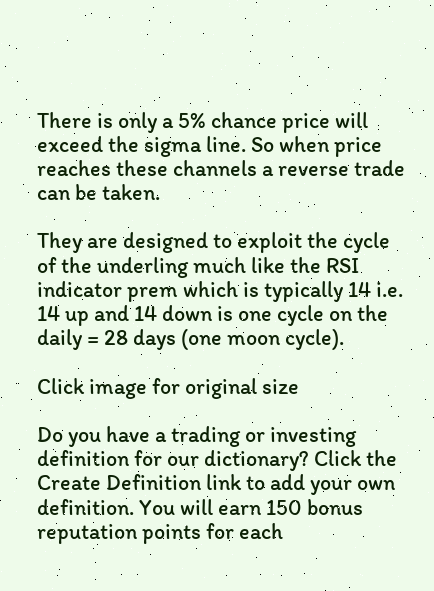There is only a 5% chance price will exceed the sigma line. So when price reaches these channels a reverse trade can be taken.

They are designed to exploit the cycle of the underling much like the RSI indicator prem which is typically 14 i.e. 14 up and 14 down is one cycle on the daily = 28 days (one moon cycle).

Click image for original size

Do you have a trading or investing definition for our dictionary? Click the Create Definition link to add your own definition. You will earn 150 bonus reputation points for each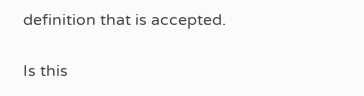definition that is accepted.

Is this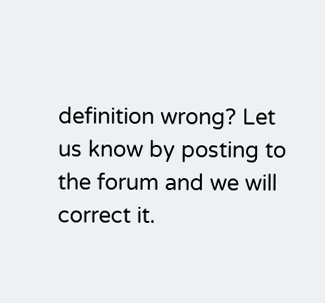definition wrong? Let us know by posting to the forum and we will correct it.